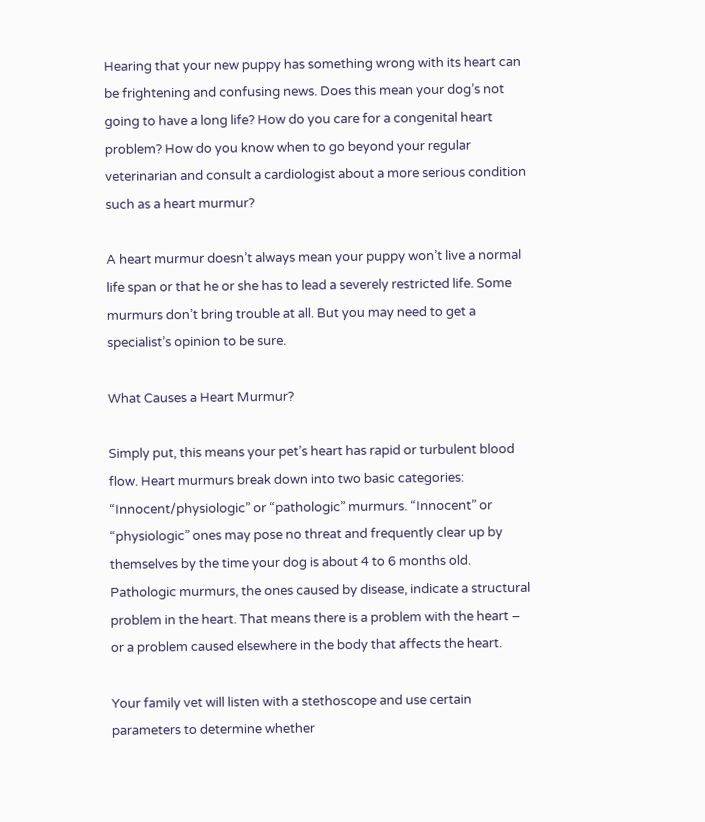Hearing that your new puppy has something wrong with its heart can be frightening and confusing news. Does this mean your dog’s not going to have a long life? How do you care for a congenital heart problem? How do you know when to go beyond your regular veterinarian and consult a cardiologist about a more serious condition such as a heart murmur?

A heart murmur doesn’t always mean your puppy won’t live a normal life span or that he or she has to lead a severely restricted life. Some murmurs don’t bring trouble at all. But you may need to get a specialist’s opinion to be sure.

What Causes a Heart Murmur?

Simply put, this means your pet’s heart has rapid or turbulent blood flow. Heart murmurs break down into two basic categories: “Innocent/physiologic” or “pathologic” murmurs. “Innocent” or “physiologic” ones may pose no threat and frequently clear up by themselves by the time your dog is about 4 to 6 months old. Pathologic murmurs, the ones caused by disease, indicate a structural problem in the heart. That means there is a problem with the heart – or a problem caused elsewhere in the body that affects the heart.

Your family vet will listen with a stethoscope and use certain parameters to determine whether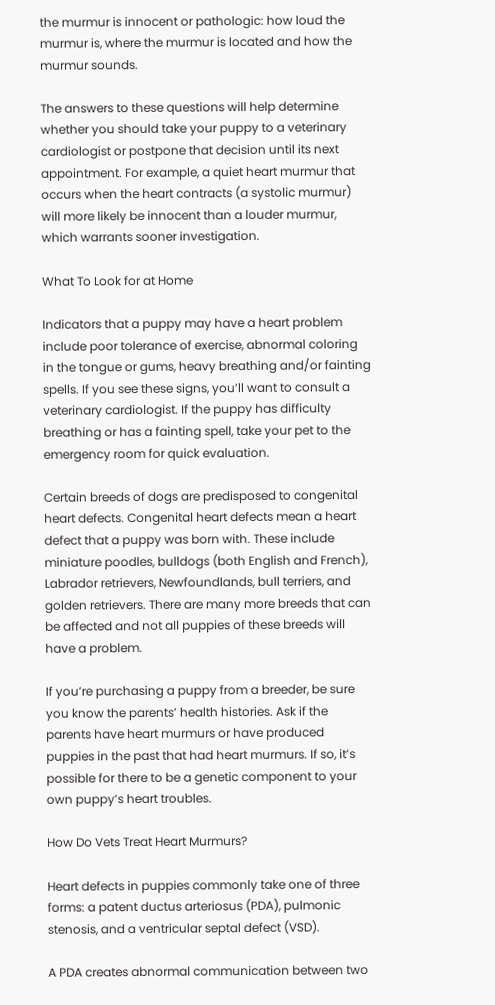the murmur is innocent or pathologic: how loud the murmur is, where the murmur is located and how the murmur sounds.

The answers to these questions will help determine whether you should take your puppy to a veterinary cardiologist or postpone that decision until its next appointment. For example, a quiet heart murmur that occurs when the heart contracts (a systolic murmur) will more likely be innocent than a louder murmur, which warrants sooner investigation.

What To Look for at Home

Indicators that a puppy may have a heart problem include poor tolerance of exercise, abnormal coloring in the tongue or gums, heavy breathing and/or fainting spells. If you see these signs, you’ll want to consult a veterinary cardiologist. If the puppy has difficulty breathing or has a fainting spell, take your pet to the emergency room for quick evaluation.

Certain breeds of dogs are predisposed to congenital heart defects. Congenital heart defects mean a heart defect that a puppy was born with. These include miniature poodles, bulldogs (both English and French), Labrador retrievers, Newfoundlands, bull terriers, and golden retrievers. There are many more breeds that can be affected and not all puppies of these breeds will have a problem.

If you’re purchasing a puppy from a breeder, be sure you know the parents’ health histories. Ask if the parents have heart murmurs or have produced puppies in the past that had heart murmurs. If so, it’s possible for there to be a genetic component to your own puppy’s heart troubles.

How Do Vets Treat Heart Murmurs?

Heart defects in puppies commonly take one of three forms: a patent ductus arteriosus (PDA), pulmonic stenosis, and a ventricular septal defect (VSD).

A PDA creates abnormal communication between two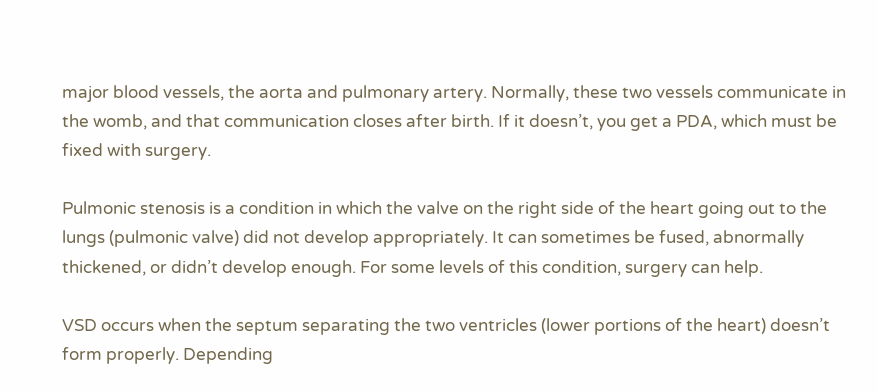major blood vessels, the aorta and pulmonary artery. Normally, these two vessels communicate in the womb, and that communication closes after birth. If it doesn’t, you get a PDA, which must be fixed with surgery.

Pulmonic stenosis is a condition in which the valve on the right side of the heart going out to the lungs (pulmonic valve) did not develop appropriately. It can sometimes be fused, abnormally thickened, or didn’t develop enough. For some levels of this condition, surgery can help.

VSD occurs when the septum separating the two ventricles (lower portions of the heart) doesn’t form properly. Depending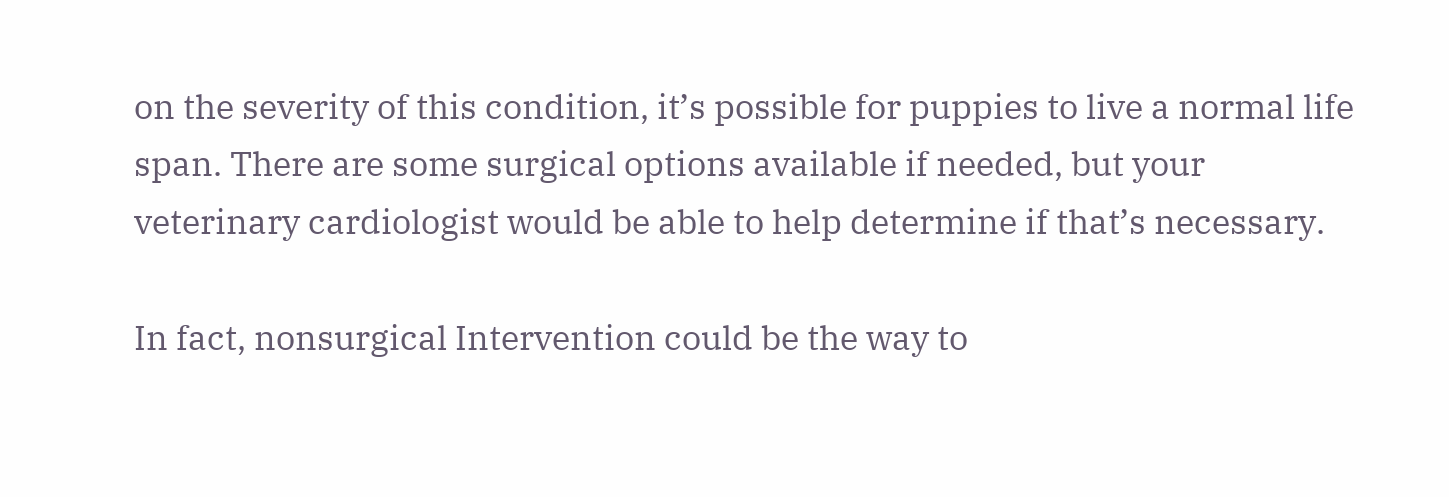on the severity of this condition, it’s possible for puppies to live a normal life span. There are some surgical options available if needed, but your veterinary cardiologist would be able to help determine if that’s necessary.

In fact, nonsurgical Intervention could be the way to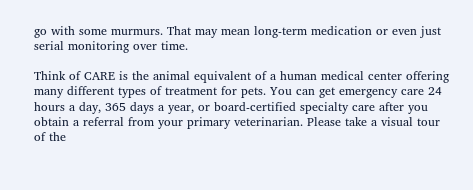go with some murmurs. That may mean long-term medication or even just serial monitoring over time.

Think of CARE is the animal equivalent of a human medical center offering many different types of treatment for pets. You can get emergency care 24 hours a day, 365 days a year, or board-certified specialty care after you obtain a referral from your primary veterinarian. Please take a visual tour of the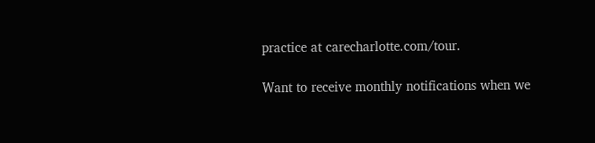practice at carecharlotte.com/tour.

Want to receive monthly notifications when we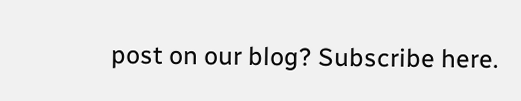post on our blog? Subscribe here.